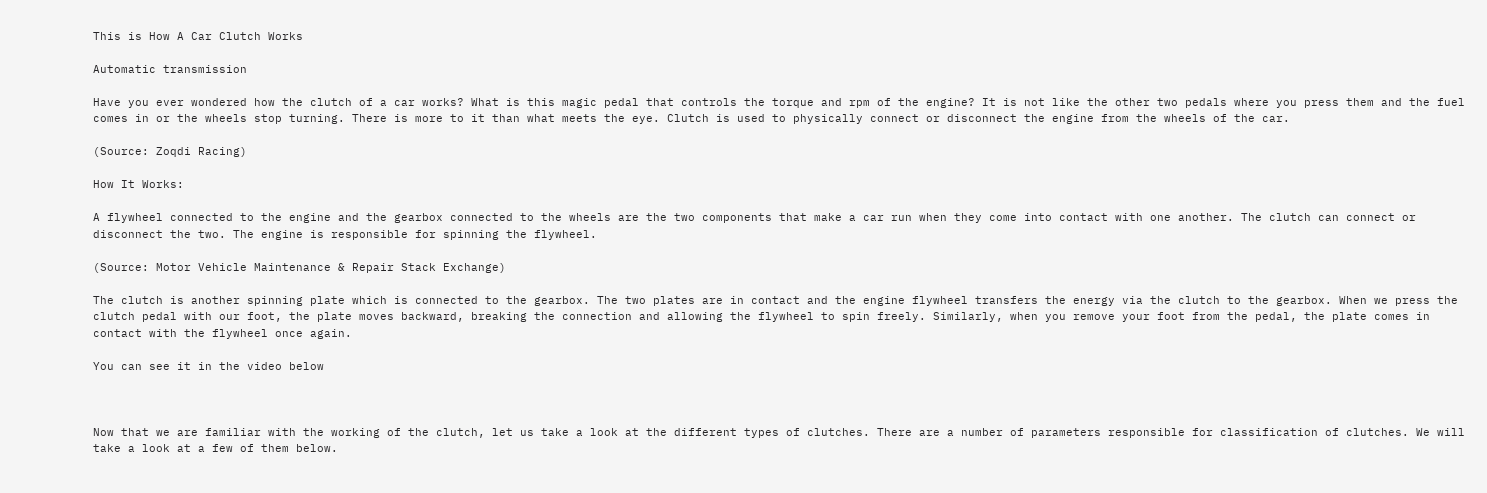This is How A Car Clutch Works

Automatic transmission

Have you ever wondered how the clutch of a car works? What is this magic pedal that controls the torque and rpm of the engine? It is not like the other two pedals where you press them and the fuel comes in or the wheels stop turning. There is more to it than what meets the eye. Clutch is used to physically connect or disconnect the engine from the wheels of the car.

(Source: Zoqdi Racing)

How It Works:

A flywheel connected to the engine and the gearbox connected to the wheels are the two components that make a car run when they come into contact with one another. The clutch can connect or disconnect the two. The engine is responsible for spinning the flywheel.

(Source: Motor Vehicle Maintenance & Repair Stack Exchange)

The clutch is another spinning plate which is connected to the gearbox. The two plates are in contact and the engine flywheel transfers the energy via the clutch to the gearbox. When we press the clutch pedal with our foot, the plate moves backward, breaking the connection and allowing the flywheel to spin freely. Similarly, when you remove your foot from the pedal, the plate comes in contact with the flywheel once again.

You can see it in the video below



Now that we are familiar with the working of the clutch, let us take a look at the different types of clutches. There are a number of parameters responsible for classification of clutches. We will take a look at a few of them below.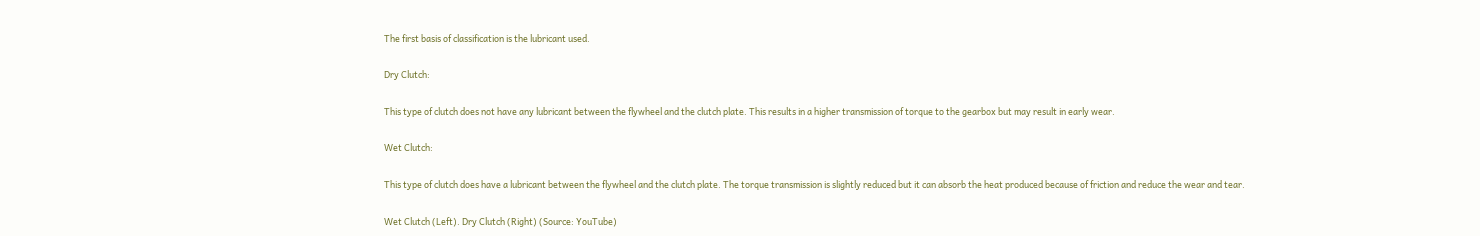The first basis of classification is the lubricant used.

Dry Clutch:

This type of clutch does not have any lubricant between the flywheel and the clutch plate. This results in a higher transmission of torque to the gearbox but may result in early wear.

Wet Clutch:

This type of clutch does have a lubricant between the flywheel and the clutch plate. The torque transmission is slightly reduced but it can absorb the heat produced because of friction and reduce the wear and tear.

Wet Clutch (Left). Dry Clutch (Right) (Source: YouTube)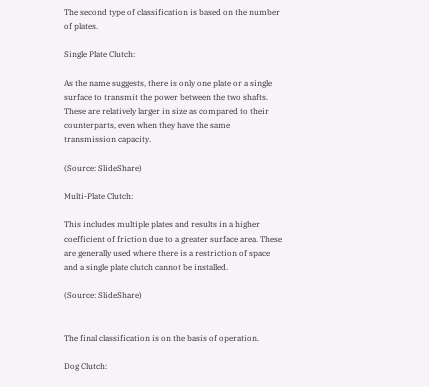The second type of classification is based on the number of plates.

Single Plate Clutch:

As the name suggests, there is only one plate or a single surface to transmit the power between the two shafts. These are relatively larger in size as compared to their counterparts, even when they have the same transmission capacity.

(Source: SlideShare)

Multi-Plate Clutch:

This includes multiple plates and results in a higher coefficient of friction due to a greater surface area. These are generally used where there is a restriction of space and a single plate clutch cannot be installed.

(Source: SlideShare)


The final classification is on the basis of operation.

Dog Clutch: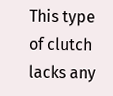This type of clutch lacks any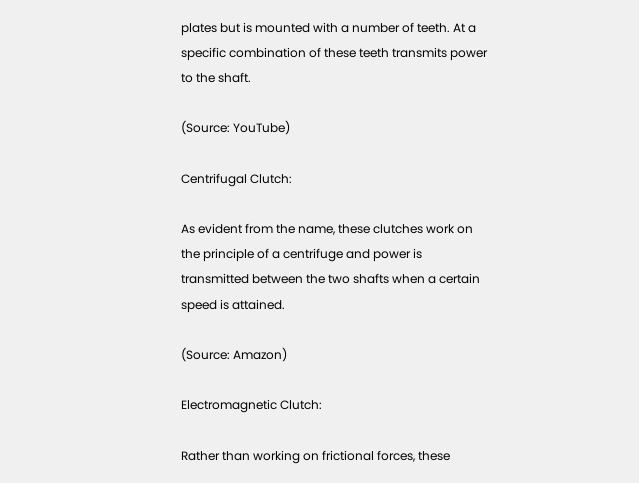plates but is mounted with a number of teeth. At a specific combination of these teeth transmits power to the shaft.

(Source: YouTube)

Centrifugal Clutch:

As evident from the name, these clutches work on the principle of a centrifuge and power is transmitted between the two shafts when a certain speed is attained.

(Source: Amazon)

Electromagnetic Clutch:

Rather than working on frictional forces, these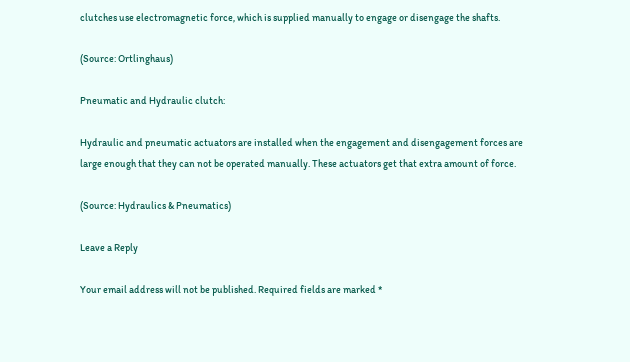clutches use electromagnetic force, which is supplied manually to engage or disengage the shafts.

(Source: Ortlinghaus)

Pneumatic and Hydraulic clutch:

Hydraulic and pneumatic actuators are installed when the engagement and disengagement forces are large enough that they can not be operated manually. These actuators get that extra amount of force.

(Source: Hydraulics & Pneumatics)

Leave a Reply

Your email address will not be published. Required fields are marked *